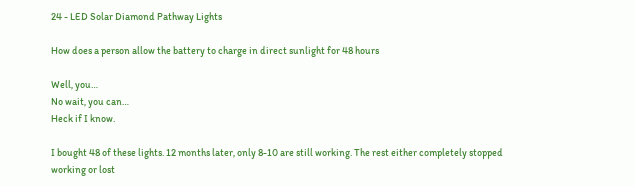24 - LED Solar Diamond Pathway Lights

How does a person allow the battery to charge in direct sunlight for 48 hours

Well, you…
No wait, you can…
Heck if I know.

I bought 48 of these lights. 12 months later, only 8-10 are still working. The rest either completely stopped working or lost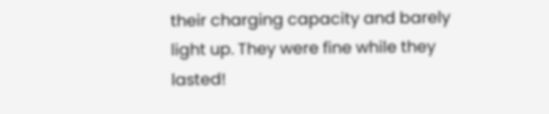their charging capacity and barely light up. They were fine while they lasted!